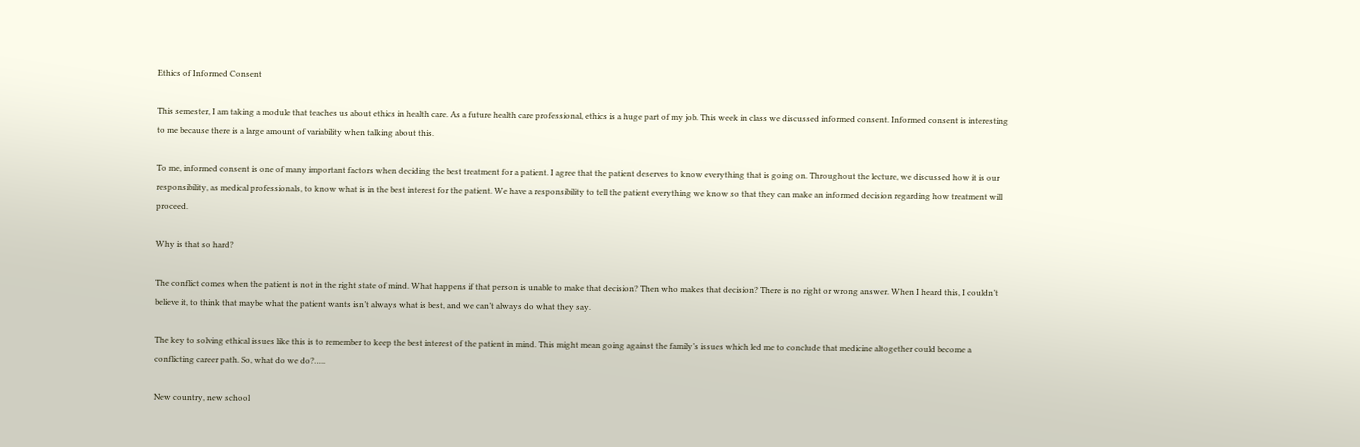Ethics of Informed Consent

This semester, I am taking a module that teaches us about ethics in health care. As a future health care professional, ethics is a huge part of my job. This week in class we discussed informed consent. Informed consent is interesting to me because there is a large amount of variability when talking about this.

To me, informed consent is one of many important factors when deciding the best treatment for a patient. I agree that the patient deserves to know everything that is going on. Throughout the lecture, we discussed how it is our responsibility, as medical professionals, to know what is in the best interest for the patient. We have a responsibility to tell the patient everything we know so that they can make an informed decision regarding how treatment will proceed.

Why is that so hard?

The conflict comes when the patient is not in the right state of mind. What happens if that person is unable to make that decision? Then who makes that decision? There is no right or wrong answer. When I heard this, I couldn’t believe it, to think that maybe what the patient wants isn’t always what is best, and we can’t always do what they say.

The key to solving ethical issues like this is to remember to keep the best interest of the patient in mind. This might mean going against the family’s issues which led me to conclude that medicine altogether could become a conflicting career path. So, what do we do?…..

New country, new school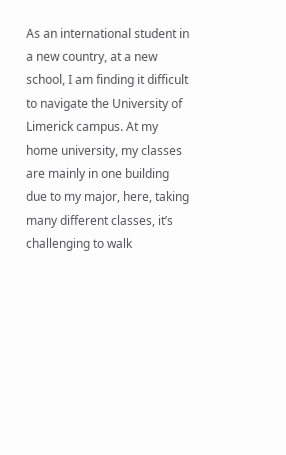As an international student in a new country, at a new school, I am finding it difficult to navigate the University of Limerick campus. At my home university, my classes are mainly in one building due to my major, here, taking many different classes, it’s challenging to walk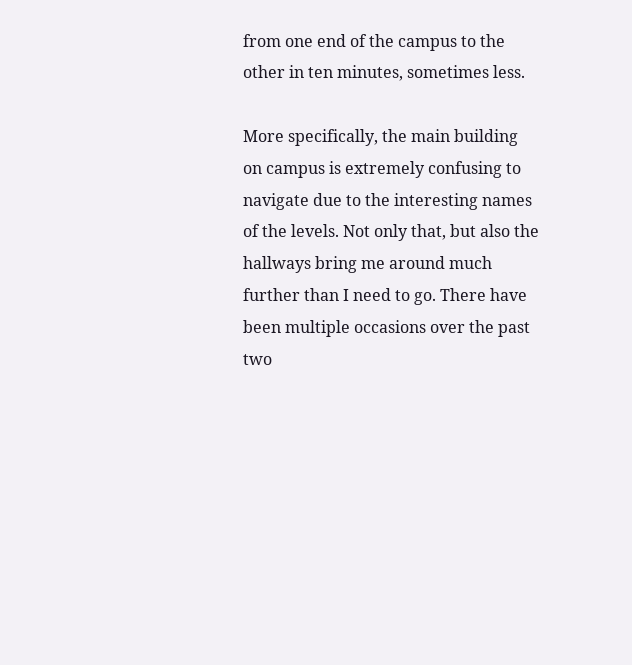from one end of the campus to the other in ten minutes, sometimes less.

More specifically, the main building on campus is extremely confusing to navigate due to the interesting names of the levels. Not only that, but also the hallways bring me around much further than I need to go. There have been multiple occasions over the past two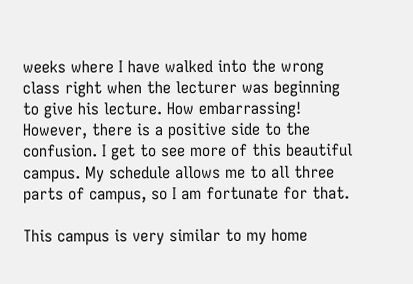weeks where I have walked into the wrong class right when the lecturer was beginning to give his lecture. How embarrassing! However, there is a positive side to the confusion. I get to see more of this beautiful campus. My schedule allows me to all three parts of campus, so I am fortunate for that.

This campus is very similar to my home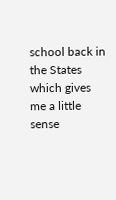school back in the States which gives me a little sense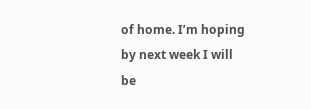of home. I’m hoping by next week I will be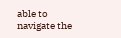able to navigate the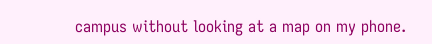campus without looking at a map on my phone.